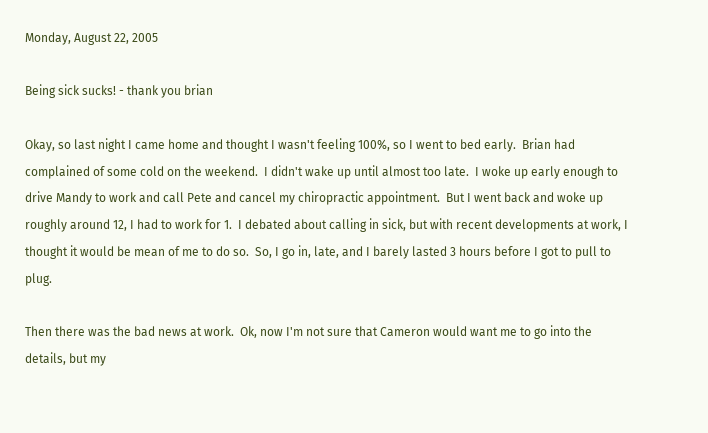Monday, August 22, 2005

Being sick sucks! - thank you brian

Okay, so last night I came home and thought I wasn't feeling 100%, so I went to bed early.  Brian had complained of some cold on the weekend.  I didn't wake up until almost too late.  I woke up early enough to drive Mandy to work and call Pete and cancel my chiropractic appointment.  But I went back and woke up roughly around 12, I had to work for 1.  I debated about calling in sick, but with recent developments at work, I thought it would be mean of me to do so.  So, I go in, late, and I barely lasted 3 hours before I got to pull to plug.

Then there was the bad news at work.  Ok, now I'm not sure that Cameron would want me to go into the details, but my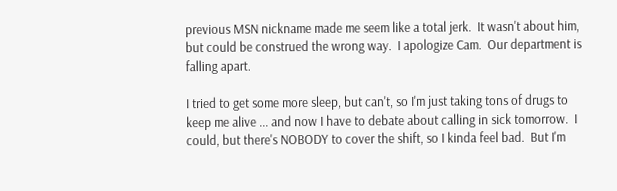previous MSN nickname made me seem like a total jerk.  It wasn't about him, but could be construed the wrong way.  I apologize Cam.  Our department is falling apart.

I tried to get some more sleep, but can't, so I'm just taking tons of drugs to keep me alive ... and now I have to debate about calling in sick tomorrow.  I could, but there's NOBODY to cover the shift, so I kinda feel bad.  But I'm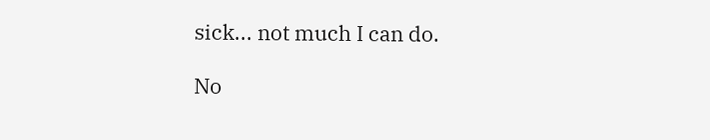sick... not much I can do.

No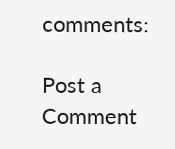comments:

Post a Comment